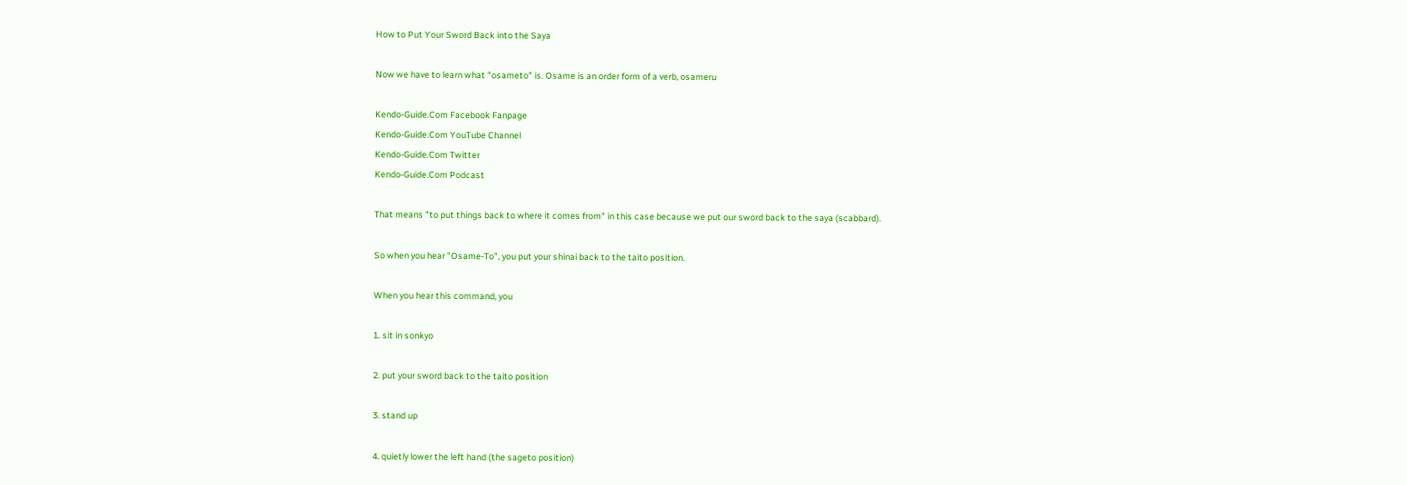How to Put Your Sword Back into the Saya

Now we have to learn what "osameto" is. Osame is an order form of a verb, osameru

Kendo-Guide.Com Facebook Fanpage
Kendo-Guide.Com YouTube Channel
Kendo-Guide.Com Twitter
Kendo-Guide.Com Podcast

That means "to put things back to where it comes from" in this case because we put our sword back to the saya (scabbard).

So when you hear "Osame-To", you put your shinai back to the taito position.

When you hear this command, you

1. sit in sonkyo

2. put your sword back to the taito position

3. stand up

4. quietly lower the left hand (the sageto position)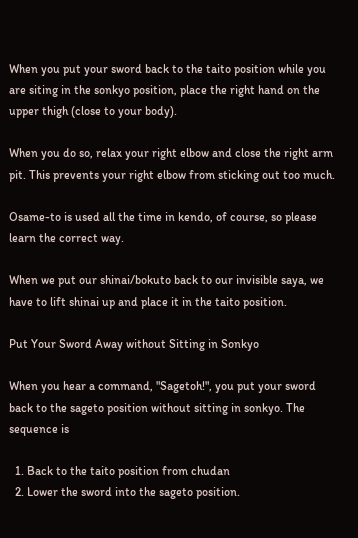When you put your sword back to the taito position while you are siting in the sonkyo position, place the right hand on the upper thigh (close to your body).

When you do so, relax your right elbow and close the right arm pit. This prevents your right elbow from sticking out too much.

Osame-to is used all the time in kendo, of course, so please learn the correct way.

When we put our shinai/bokuto back to our invisible saya, we have to lift shinai up and place it in the taito position.

Put Your Sword Away without Sitting in Sonkyo

When you hear a command, "Sagetoh!", you put your sword back to the sageto position without sitting in sonkyo. The sequence is

  1. Back to the taito position from chudan
  2. Lower the sword into the sageto position.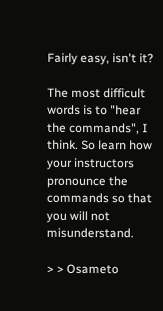Fairly easy, isn't it?

The most difficult words is to "hear the commands", I think. So learn how your instructors pronounce the commands so that you will not misunderstand.

> > Osameto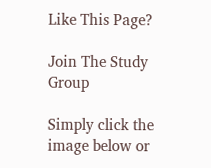Like This Page?

Join The Study Group

Simply click the image below or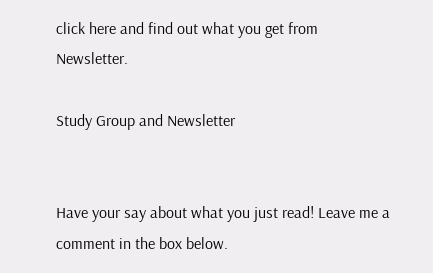click here and find out what you get from Newsletter.

Study Group and Newsletter


Have your say about what you just read! Leave me a comment in the box below.